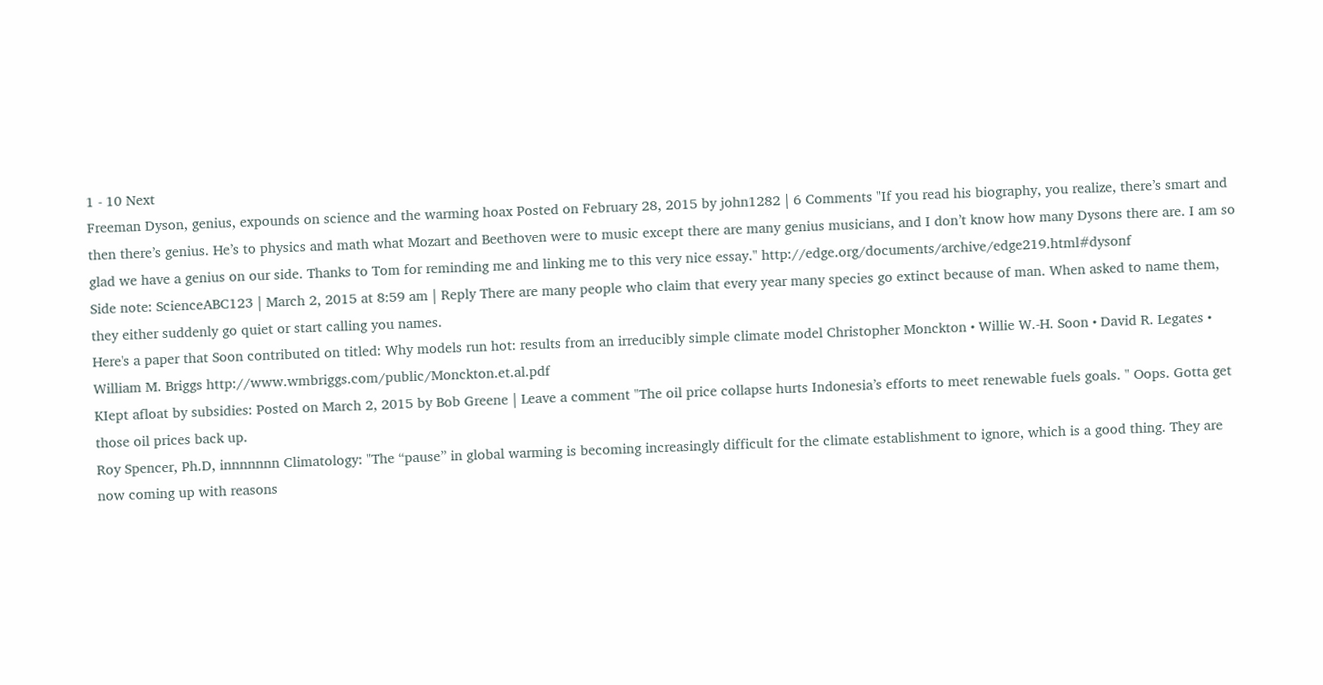1 - 10 Next
Freeman Dyson, genius, expounds on science and the warming hoax Posted on February 28, 2015 by john1282 | 6 Comments "If you read his biography, you realize, there’s smart and then there’s genius. He’s to physics and math what Mozart and Beethoven were to music except there are many genius musicians, and I don’t know how many Dysons there are. I am so glad we have a genius on our side. Thanks to Tom for reminding me and linking me to this very nice essay." http://edge.org/documents/archive/edge219.html#dysonf
Side note: ScienceABC123 | March 2, 2015 at 8:59 am | Reply There are many people who claim that every year many species go extinct because of man. When asked to name them, they either suddenly go quiet or start calling you names.
Here's a paper that Soon contributed on titled: Why models run hot: results from an irreducibly simple climate model Christopher Monckton • Willie W.-H. Soon • David R. Legates • William M. Briggs http://www.wmbriggs.com/public/Monckton.et.al.pdf
KIept afloat by subsidies: Posted on March 2, 2015 by Bob Greene | Leave a comment "The oil price collapse hurts Indonesia’s efforts to meet renewable fuels goals. " Oops. Gotta get those oil prices back up.
Roy Spencer, Ph.D, innnnnnn Climatology: "The “pause” in global warming is becoming increasingly difficult for the climate establishment to ignore, which is a good thing. They are now coming up with reasons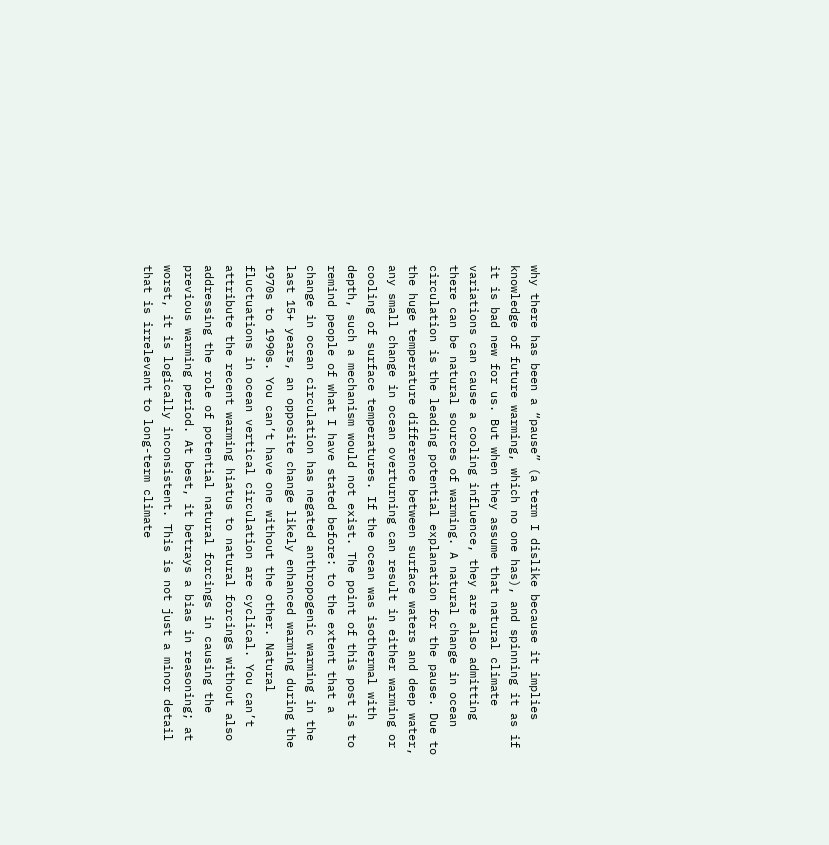why there has been a “pause” (a term I dislike because it implies knowledge of future warming, which no one has), and spinning it as if it is bad new for us. But when they assume that natural climate variations can cause a cooling influence, they are also admitting there can be natural sources of warming. A natural change in ocean circulation is the leading potential explanation for the pause. Due to the huge temperature difference between surface waters and deep water, any small change in ocean overturning can result in either warming or cooling of surface temperatures. If the ocean was isothermal with depth, such a mechanism would not exist. The point of this post is to remind people of what I have stated before: to the extent that a change in ocean circulation has negated anthropogenic warming in the last 15+ years, an opposite change likely enhanced warming during the 1970s to 1990s. You can’t have one without the other. Natural fluctuations in ocean vertical circulation are cyclical. You can’t attribute the recent warming hiatus to natural forcings without also addressing the role of potential natural forcings in causing the previous warming period. At best, it betrays a bias in reasoning; at worst, it is logically inconsistent. This is not just a minor detail that is irrelevant to long-term climate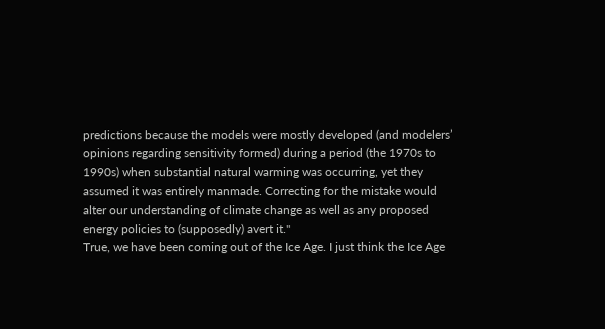predictions because the models were mostly developed (and modelers’ opinions regarding sensitivity formed) during a period (the 1970s to 1990s) when substantial natural warming was occurring, yet they assumed it was entirely manmade. Correcting for the mistake would alter our understanding of climate change as well as any proposed energy policies to (supposedly) avert it."
True, we have been coming out of the Ice Age. I just think the Ice Age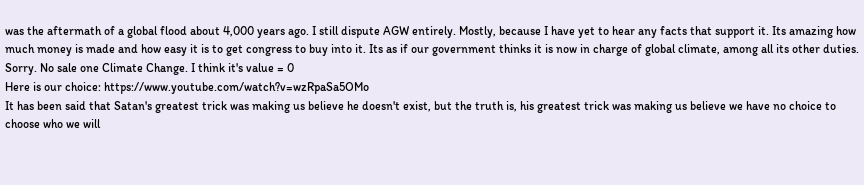was the aftermath of a global flood about 4,000 years ago. I still dispute AGW entirely. Mostly, because I have yet to hear any facts that support it. Its amazing how much money is made and how easy it is to get congress to buy into it. Its as if our government thinks it is now in charge of global climate, among all its other duties. Sorry. No sale one Climate Change. I think it's value = 0
Here is our choice: https://www.youtube.com/watch?v=wzRpaSa5OMo
It has been said that Satan's greatest trick was making us believe he doesn't exist, but the truth is, his greatest trick was making us believe we have no choice to choose who we will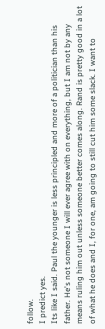follow.
I predict yes.
Its like I said. Paul the younger is less principled and more of a politician than his father. He's not someone I will ever agree with on everything, but I am not by any means ruling him out unless someone better comes along. Rand is pretty good in a lot of what he does and I, for one, am going to still cut him some slack. I want to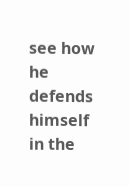see how he defends himself in the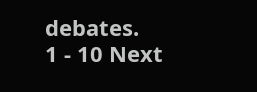debates.
1 - 10 Next